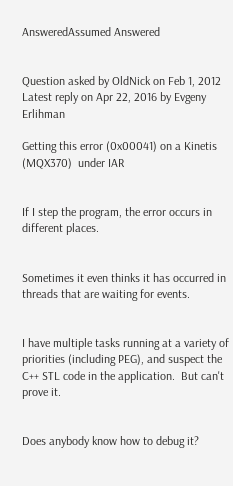AnsweredAssumed Answered


Question asked by OldNick on Feb 1, 2012
Latest reply on Apr 22, 2016 by Evgeny Erlihman

Getting this error (0x00041) on a Kinetis (MQX370)  under IAR


If I step the program, the error occurs in different places.


Sometimes it even thinks it has occurred in threads that are waiting for events.


I have multiple tasks running at a variety of priorities (including PEG), and suspect the C++ STL code in the application.  But can't prove it.


Does anybody know how to debug it?